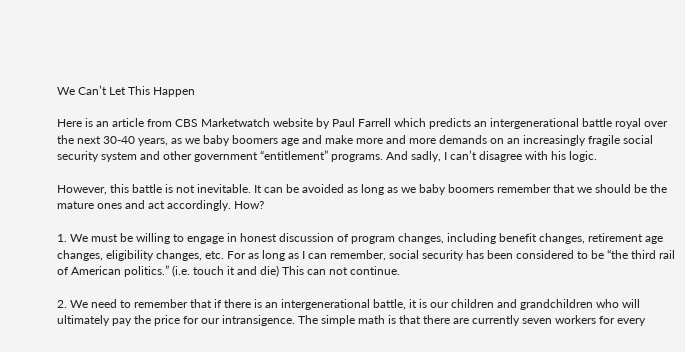We Can’t Let This Happen

Here is an article from CBS Marketwatch website by Paul Farrell which predicts an intergenerational battle royal over the next 30-40 years, as we baby boomers age and make more and more demands on an increasingly fragile social security system and other government “entitlement” programs. And sadly, I can’t disagree with his logic.

However, this battle is not inevitable. It can be avoided as long as we baby boomers remember that we should be the mature ones and act accordingly. How?

1. We must be willing to engage in honest discussion of program changes, including benefit changes, retirement age changes, eligibility changes, etc. For as long as I can remember, social security has been considered to be “the third rail of American politics.” (i.e. touch it and die) This can not continue.

2. We need to remember that if there is an intergenerational battle, it is our children and grandchildren who will ultimately pay the price for our intransigence. The simple math is that there are currently seven workers for every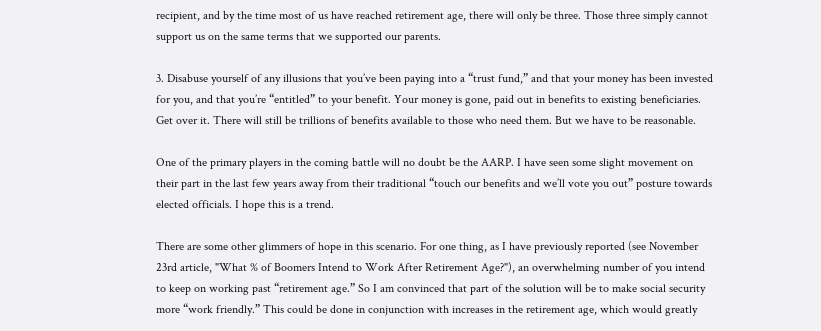recipient, and by the time most of us have reached retirement age, there will only be three. Those three simply cannot support us on the same terms that we supported our parents.

3. Disabuse yourself of any illusions that you’ve been paying into a “trust fund,” and that your money has been invested for you, and that you’re “entitled” to your benefit. Your money is gone, paid out in benefits to existing beneficiaries. Get over it. There will still be trillions of benefits available to those who need them. But we have to be reasonable.

One of the primary players in the coming battle will no doubt be the AARP. I have seen some slight movement on their part in the last few years away from their traditional “touch our benefits and we’ll vote you out” posture towards elected officials. I hope this is a trend.

There are some other glimmers of hope in this scenario. For one thing, as I have previously reported (see November 23rd article, "What % of Boomers Intend to Work After Retirement Age?"), an overwhelming number of you intend to keep on working past “retirement age.” So I am convinced that part of the solution will be to make social security more “work friendly.” This could be done in conjunction with increases in the retirement age, which would greatly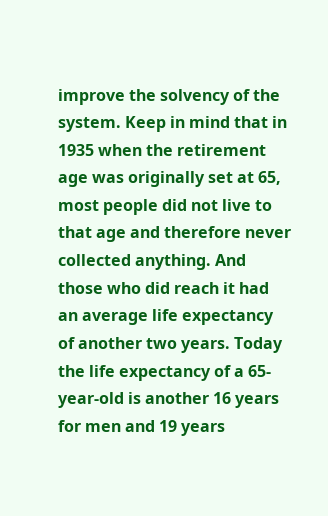improve the solvency of the system. Keep in mind that in 1935 when the retirement age was originally set at 65, most people did not live to that age and therefore never collected anything. And those who did reach it had an average life expectancy of another two years. Today the life expectancy of a 65-year-old is another 16 years for men and 19 years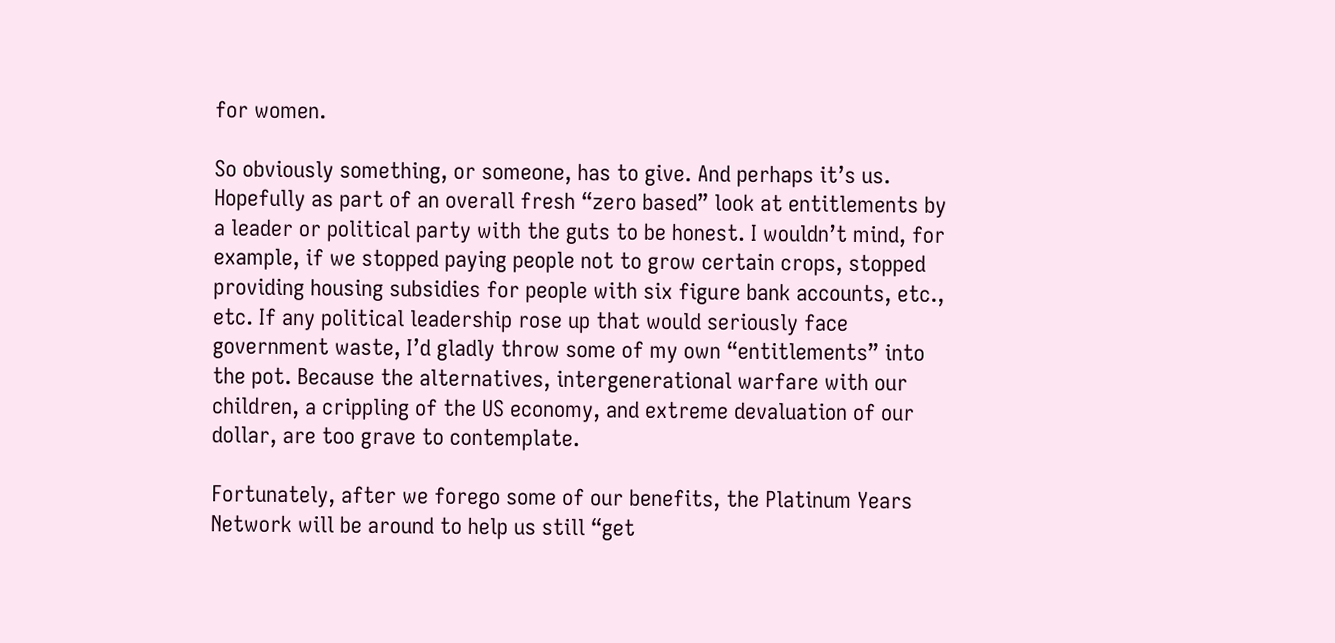for women.

So obviously something, or someone, has to give. And perhaps it’s us. Hopefully as part of an overall fresh “zero based” look at entitlements by a leader or political party with the guts to be honest. I wouldn’t mind, for example, if we stopped paying people not to grow certain crops, stopped providing housing subsidies for people with six figure bank accounts, etc., etc. If any political leadership rose up that would seriously face government waste, I’d gladly throw some of my own “entitlements” into the pot. Because the alternatives, intergenerational warfare with our children, a crippling of the US economy, and extreme devaluation of our dollar, are too grave to contemplate.

Fortunately, after we forego some of our benefits, the Platinum Years Network will be around to help us still “get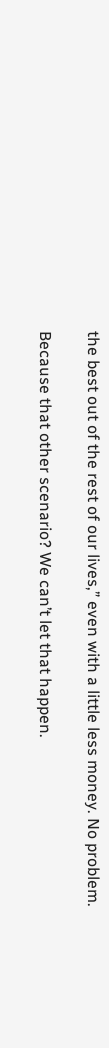the best out of the rest of our lives,” even with a little less money. No problem.

Because that other scenario? We can’t let that happen.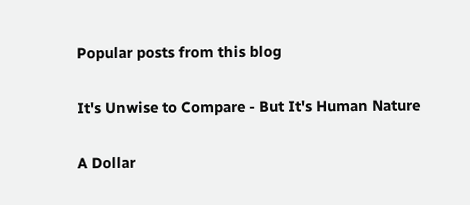Popular posts from this blog

It's Unwise to Compare - But It's Human Nature

A Dollar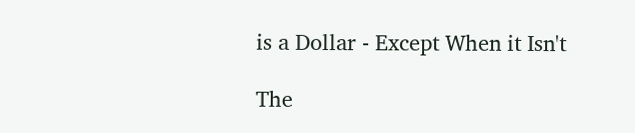is a Dollar - Except When it Isn't

The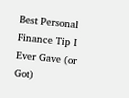Best Personal Finance Tip I Ever Gave (or Got)